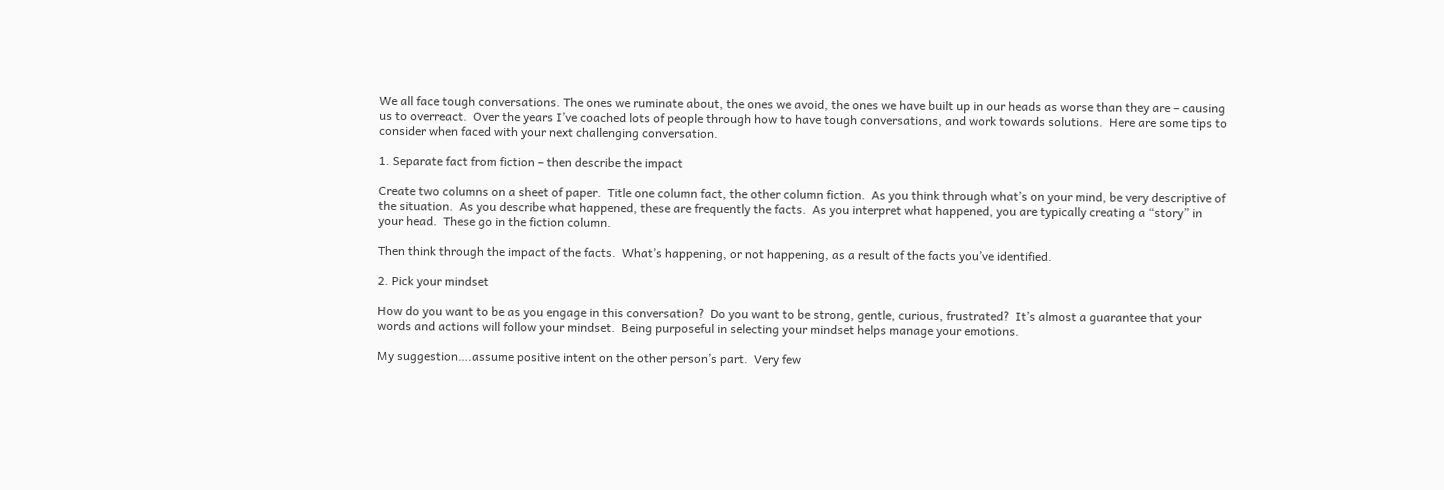We all face tough conversations. The ones we ruminate about, the ones we avoid, the ones we have built up in our heads as worse than they are – causing us to overreact.  Over the years I’ve coached lots of people through how to have tough conversations, and work towards solutions.  Here are some tips to consider when faced with your next challenging conversation.

1. Separate fact from fiction – then describe the impact

Create two columns on a sheet of paper.  Title one column fact, the other column fiction.  As you think through what’s on your mind, be very descriptive of the situation.  As you describe what happened, these are frequently the facts.  As you interpret what happened, you are typically creating a “story” in your head.  These go in the fiction column.

Then think through the impact of the facts.  What’s happening, or not happening, as a result of the facts you’ve identified.

2. Pick your mindset

How do you want to be as you engage in this conversation?  Do you want to be strong, gentle, curious, frustrated?  It’s almost a guarantee that your words and actions will follow your mindset.  Being purposeful in selecting your mindset helps manage your emotions.

My suggestion….assume positive intent on the other person’s part.  Very few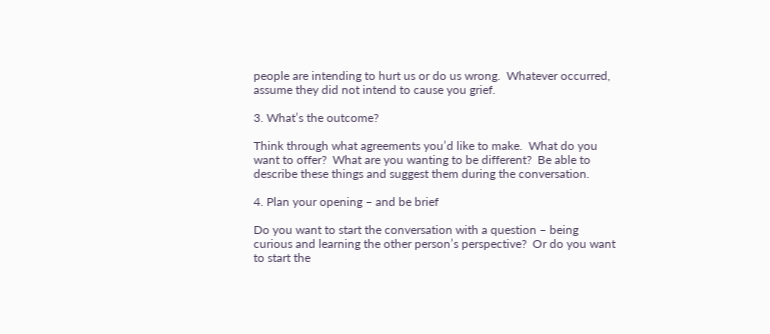people are intending to hurt us or do us wrong.  Whatever occurred, assume they did not intend to cause you grief.

3. What’s the outcome?

Think through what agreements you’d like to make.  What do you want to offer?  What are you wanting to be different?  Be able to describe these things and suggest them during the conversation.

4. Plan your opening – and be brief

Do you want to start the conversation with a question – being curious and learning the other person’s perspective?  Or do you want to start the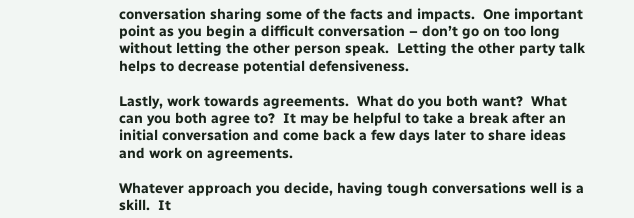conversation sharing some of the facts and impacts.  One important point as you begin a difficult conversation – don’t go on too long without letting the other person speak.  Letting the other party talk helps to decrease potential defensiveness.

Lastly, work towards agreements.  What do you both want?  What can you both agree to?  It may be helpful to take a break after an initial conversation and come back a few days later to share ideas and work on agreements.

Whatever approach you decide, having tough conversations well is a skill.  It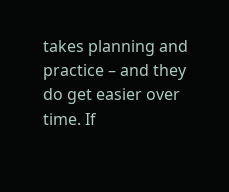takes planning and practice – and they do get easier over time. If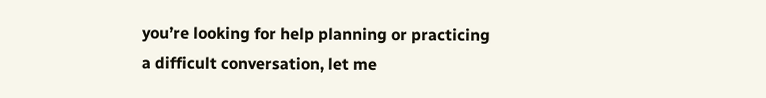you’re looking for help planning or practicing a difficult conversation, let me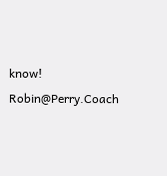know! Robin@Perry.Coach